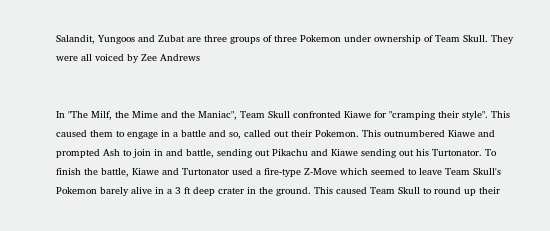Salandit, Yungoos and Zubat are three groups of three Pokemon under ownership of Team Skull. They were all voiced by Zee Andrews


In "The Milf, the Mime and the Maniac", Team Skull confronted Kiawe for "cramping their style". This caused them to engage in a battle and so, called out their Pokemon. This outnumbered Kiawe and prompted Ash to join in and battle, sending out Pikachu and Kiawe sending out his Turtonator. To finish the battle, Kiawe and Turtonator used a fire-type Z-Move which seemed to leave Team Skull's Pokemon barely alive in a 3 ft deep crater in the ground. This caused Team Skull to round up their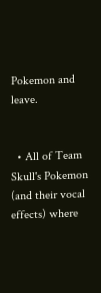Pokemon and leave.


  • All of Team Skull's Pokemon (and their vocal effects) where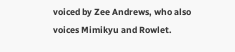voiced by Zee Andrews, who also voices Mimikyu and Rowlet.